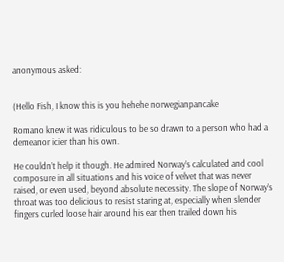anonymous asked:


(Hello Fish, I know this is you hehehe norwegianpancake

Romano knew it was ridiculous to be so drawn to a person who had a demeanor icier than his own.

He couldn’t help it though. He admired Norway’s calculated and cool composure in all situations and his voice of velvet that was never raised, or even used, beyond absolute necessity. The slope of Norway’s throat was too delicious to resist staring at, especially when slender fingers curled loose hair around his ear then trailed down his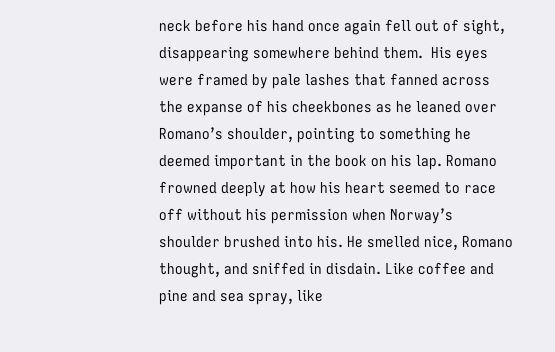neck before his hand once again fell out of sight, disappearing somewhere behind them.  His eyes were framed by pale lashes that fanned across the expanse of his cheekbones as he leaned over Romano’s shoulder, pointing to something he deemed important in the book on his lap. Romano frowned deeply at how his heart seemed to race off without his permission when Norway’s shoulder brushed into his. He smelled nice, Romano thought, and sniffed in disdain. Like coffee and pine and sea spray, like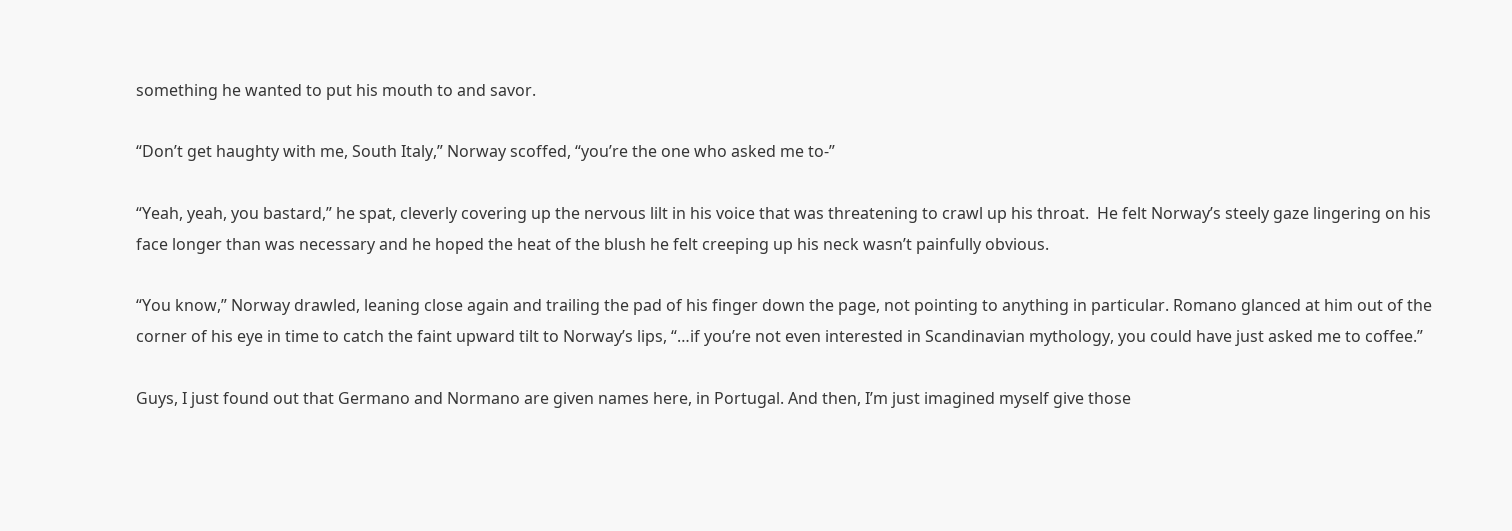something he wanted to put his mouth to and savor.

“Don’t get haughty with me, South Italy,” Norway scoffed, “you’re the one who asked me to-”

“Yeah, yeah, you bastard,” he spat, cleverly covering up the nervous lilt in his voice that was threatening to crawl up his throat.  He felt Norway’s steely gaze lingering on his face longer than was necessary and he hoped the heat of the blush he felt creeping up his neck wasn’t painfully obvious.

“You know,” Norway drawled, leaning close again and trailing the pad of his finger down the page, not pointing to anything in particular. Romano glanced at him out of the corner of his eye in time to catch the faint upward tilt to Norway’s lips, “…if you’re not even interested in Scandinavian mythology, you could have just asked me to coffee.”

Guys, I just found out that Germano and Normano are given names here, in Portugal. And then, I’m just imagined myself give those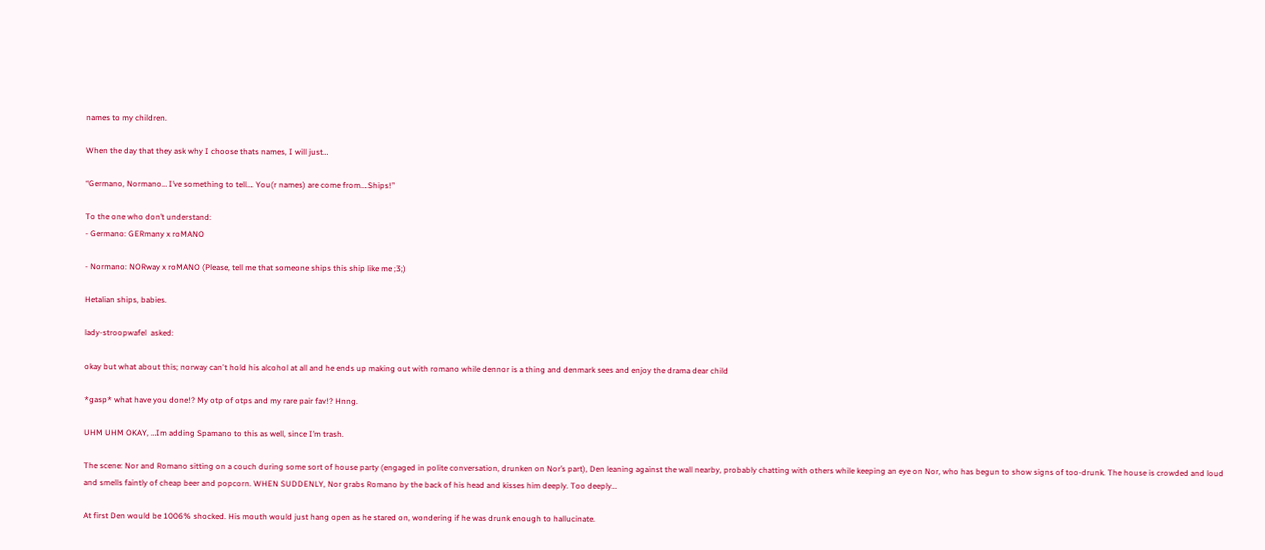names to my children.

When the day that they ask why I choose thats names, I will just…

“Germano, Normano… I’ve something to tell…. You(r names) are come from….Ships!”

To the one who don’t understand:
- Germano: GERmany x roMANO

- Normano: NORway x roMANO (Please, tell me that someone ships this ship like me ;3;)

Hetalian ships, babies.

lady-stroopwafel  asked:

okay but what about this; norway can't hold his alcohol at all and he ends up making out with romano while dennor is a thing and denmark sees and enjoy the drama dear child

*gasp* what have you done!? My otp of otps and my rare pair fav!? Hnng.

UHM UHM OKAY, …Im adding Spamano to this as well, since I’m trash.

The scene: Nor and Romano sitting on a couch during some sort of house party (engaged in polite conversation, drunken on Nor’s part), Den leaning against the wall nearby, probably chatting with others while keeping an eye on Nor, who has begun to show signs of too-drunk. The house is crowded and loud and smells faintly of cheap beer and popcorn. WHEN SUDDENLY, Nor grabs Romano by the back of his head and kisses him deeply. Too deeply…

At first Den would be 1006% shocked. His mouth would just hang open as he stared on, wondering if he was drunk enough to hallucinate.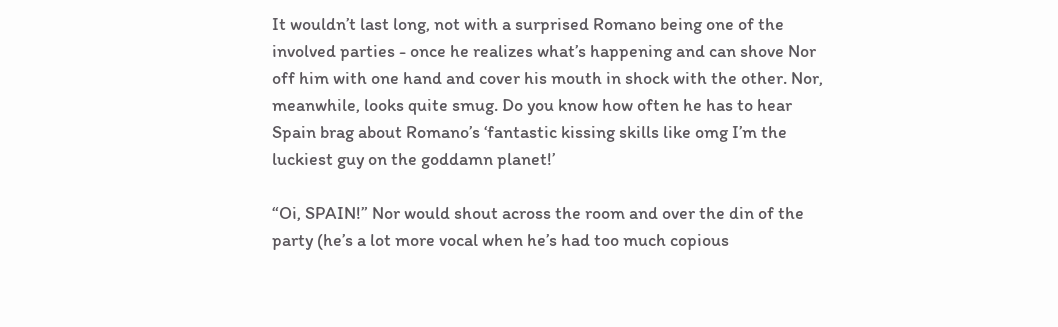It wouldn’t last long, not with a surprised Romano being one of the involved parties - once he realizes what’s happening and can shove Nor off him with one hand and cover his mouth in shock with the other. Nor, meanwhile, looks quite smug. Do you know how often he has to hear Spain brag about Romano’s ‘fantastic kissing skills like omg I’m the luckiest guy on the goddamn planet!’

“Oi, SPAIN!” Nor would shout across the room and over the din of the party (he’s a lot more vocal when he’s had too much copious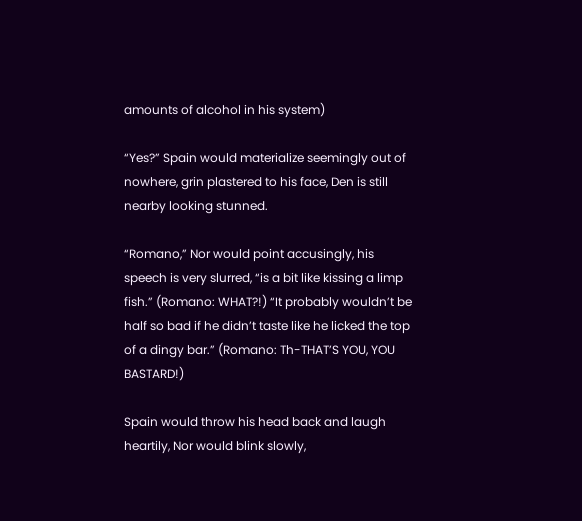amounts of alcohol in his system)

“Yes?” Spain would materialize seemingly out of nowhere, grin plastered to his face, Den is still nearby looking stunned.

“Romano,” Nor would point accusingly, his speech is very slurred, “is a bit like kissing a limp fish.” (Romano: WHAT?!) “It probably wouldn’t be half so bad if he didn’t taste like he licked the top of a dingy bar.” (Romano: Th-THAT’S YOU, YOU BASTARD!)

Spain would throw his head back and laugh heartily, Nor would blink slowly,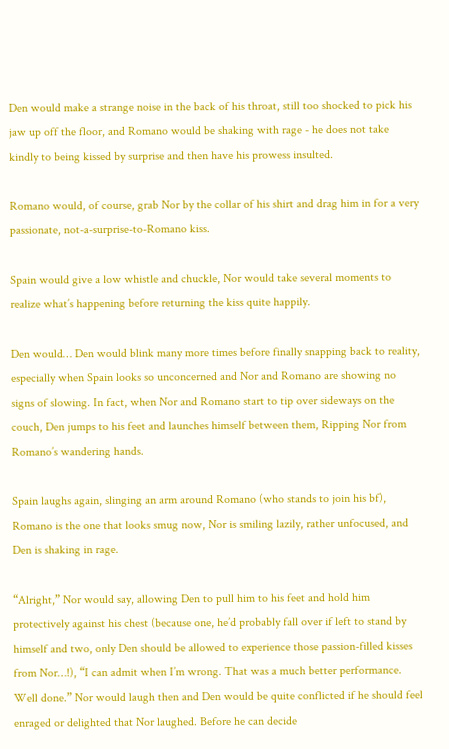Den would make a strange noise in the back of his throat, still too shocked to pick his jaw up off the floor, and Romano would be shaking with rage - he does not take kindly to being kissed by surprise and then have his prowess insulted.

Romano would, of course, grab Nor by the collar of his shirt and drag him in for a very passionate, not-a-surprise-to-Romano kiss.

Spain would give a low whistle and chuckle, Nor would take several moments to realize what’s happening before returning the kiss quite happily.

Den would… Den would blink many more times before finally snapping back to reality, especially when Spain looks so unconcerned and Nor and Romano are showing no signs of slowing. In fact, when Nor and Romano start to tip over sideways on the couch, Den jumps to his feet and launches himself between them, Ripping Nor from Romano’s wandering hands.

Spain laughs again, slinging an arm around Romano (who stands to join his bf), Romano is the one that looks smug now, Nor is smiling lazily, rather unfocused, and Den is shaking in rage.

“Alright,” Nor would say, allowing Den to pull him to his feet and hold him protectively against his chest (because one, he’d probably fall over if left to stand by himself and two, only Den should be allowed to experience those passion-filled kisses from Nor…!), “I can admit when I’m wrong. That was a much better performance. Well done.” Nor would laugh then and Den would be quite conflicted if he should feel enraged or delighted that Nor laughed. Before he can decide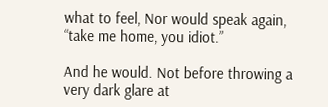what to feel, Nor would speak again, “take me home, you idiot.”

And he would. Not before throwing a very dark glare at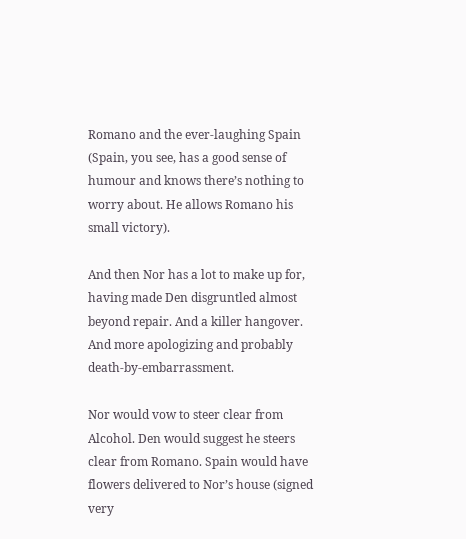Romano and the ever-laughing Spain (Spain, you see, has a good sense of humour and knows there’s nothing to worry about. He allows Romano his small victory).

And then Nor has a lot to make up for, having made Den disgruntled almost beyond repair. And a killer hangover. And more apologizing and probably death-by-embarrassment.

Nor would vow to steer clear from Alcohol. Den would suggest he steers clear from Romano. Spain would have flowers delivered to Nor’s house (signed very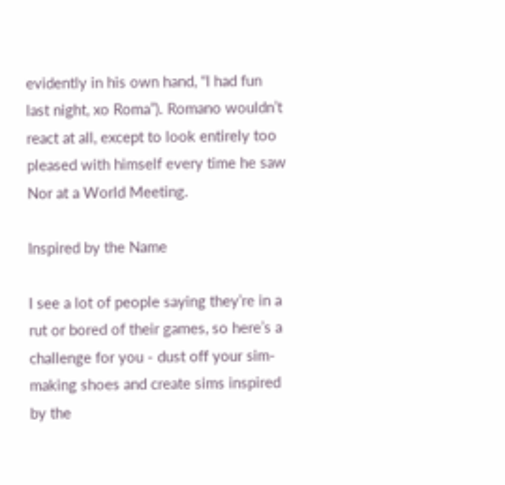evidently in his own hand, “I had fun last night, xo Roma”). Romano wouldn’t react at all, except to look entirely too pleased with himself every time he saw Nor at a World Meeting.

Inspired by the Name

I see a lot of people saying they’re in a rut or bored of their games, so here’s a challenge for you - dust off your sim-making shoes and create sims inspired by the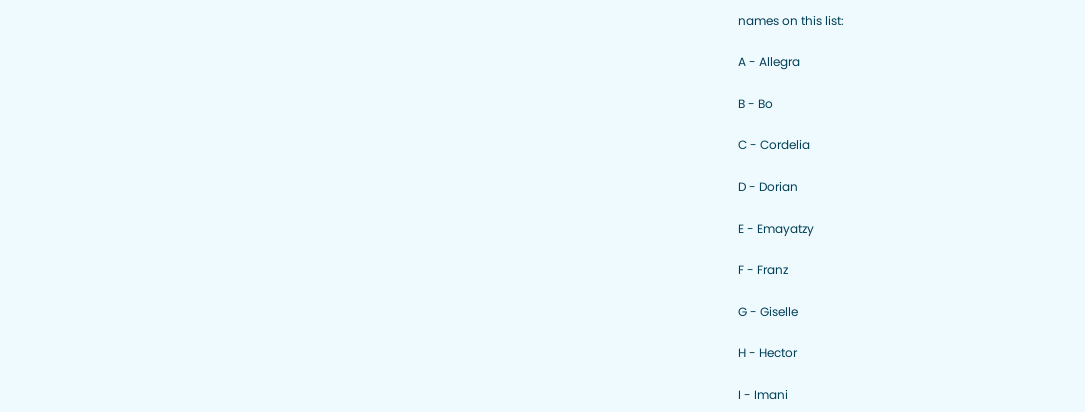names on this list:

A - Allegra

B - Bo

C - Cordelia

D - Dorian

E - Emayatzy

F - Franz

G - Giselle

H - Hector

I - Imani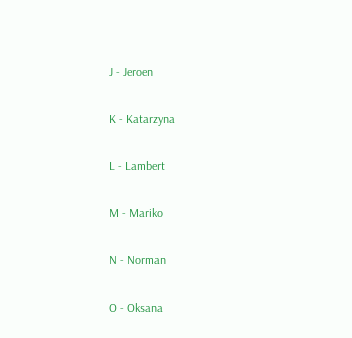J - Jeroen

K - Katarzyna

L - Lambert

M - Mariko

N - Norman

O - Oksana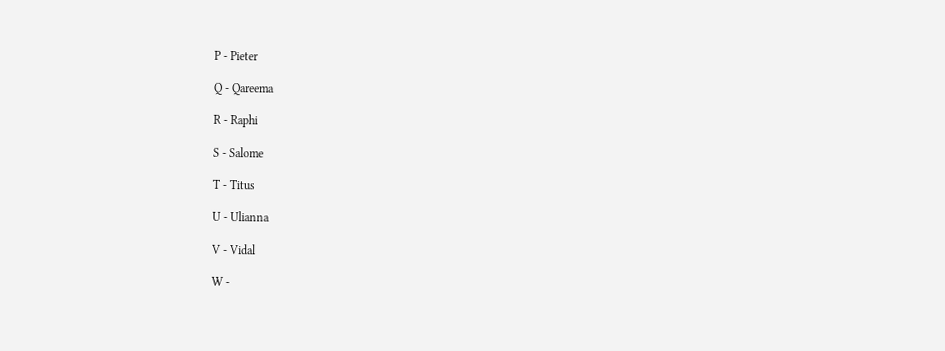P - Pieter

Q - Qareema

R - Raphi

S - Salome

T - Titus

U - Ulianna

V - Vidal

W -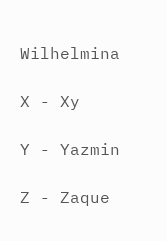Wilhelmina

X - Xy

Y - Yazmin

Z - Zaque